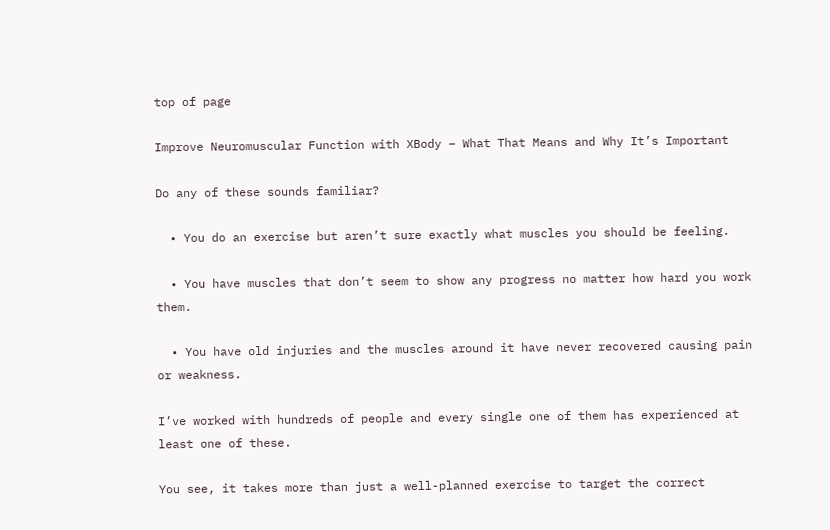top of page

Improve Neuromuscular Function with XBody – What That Means and Why It’s Important

Do any of these sounds familiar?

  • You do an exercise but aren’t sure exactly what muscles you should be feeling.

  • You have muscles that don’t seem to show any progress no matter how hard you work them.

  • You have old injuries and the muscles around it have never recovered causing pain or weakness.

I’ve worked with hundreds of people and every single one of them has experienced at least one of these.

You see, it takes more than just a well-planned exercise to target the correct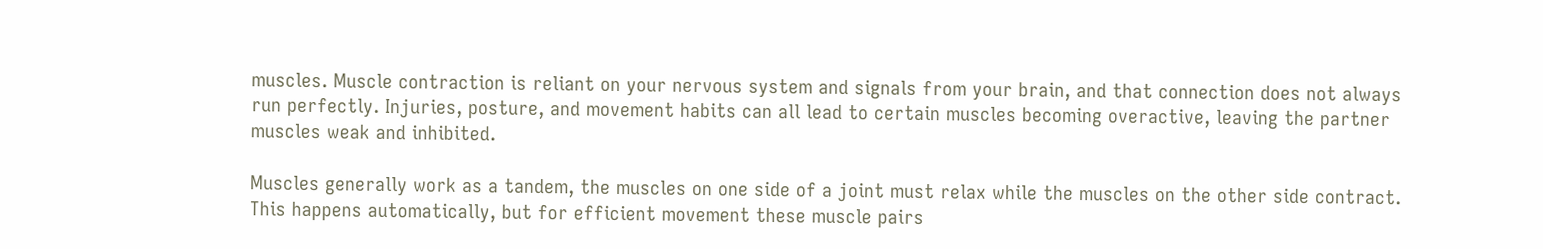muscles. Muscle contraction is reliant on your nervous system and signals from your brain, and that connection does not always run perfectly. Injuries, posture, and movement habits can all lead to certain muscles becoming overactive, leaving the partner muscles weak and inhibited.

Muscles generally work as a tandem, the muscles on one side of a joint must relax while the muscles on the other side contract. This happens automatically, but for efficient movement these muscle pairs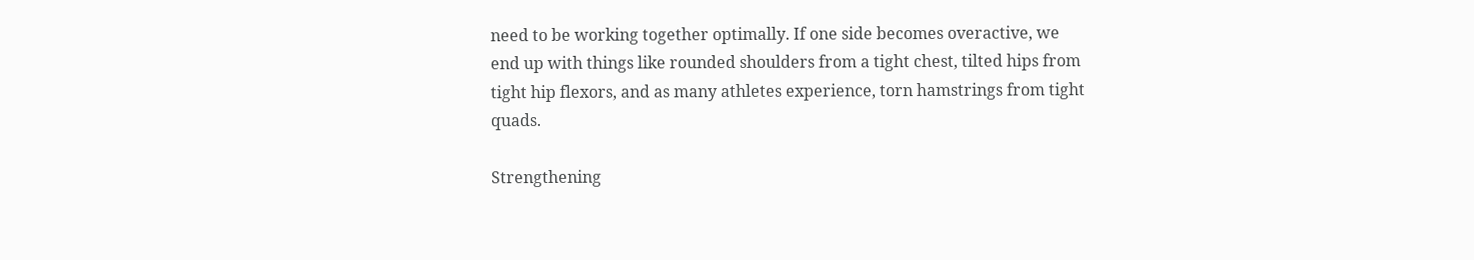need to be working together optimally. If one side becomes overactive, we end up with things like rounded shoulders from a tight chest, tilted hips from tight hip flexors, and as many athletes experience, torn hamstrings from tight quads.

Strengthening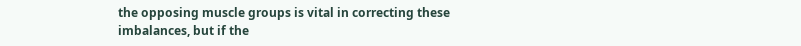the opposing muscle groups is vital in correcting these imbalances, but if the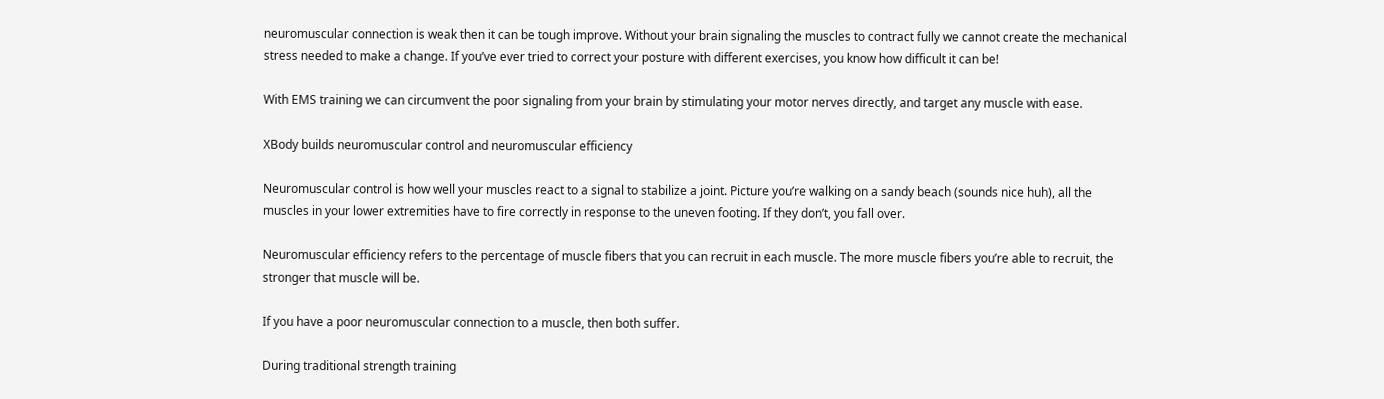neuromuscular connection is weak then it can be tough improve. Without your brain signaling the muscles to contract fully we cannot create the mechanical stress needed to make a change. If you’ve ever tried to correct your posture with different exercises, you know how difficult it can be!

With EMS training we can circumvent the poor signaling from your brain by stimulating your motor nerves directly, and target any muscle with ease.

XBody builds neuromuscular control and neuromuscular efficiency

Neuromuscular control is how well your muscles react to a signal to stabilize a joint. Picture you’re walking on a sandy beach (sounds nice huh), all the muscles in your lower extremities have to fire correctly in response to the uneven footing. If they don’t, you fall over.

Neuromuscular efficiency refers to the percentage of muscle fibers that you can recruit in each muscle. The more muscle fibers you’re able to recruit, the stronger that muscle will be.

If you have a poor neuromuscular connection to a muscle, then both suffer.

During traditional strength training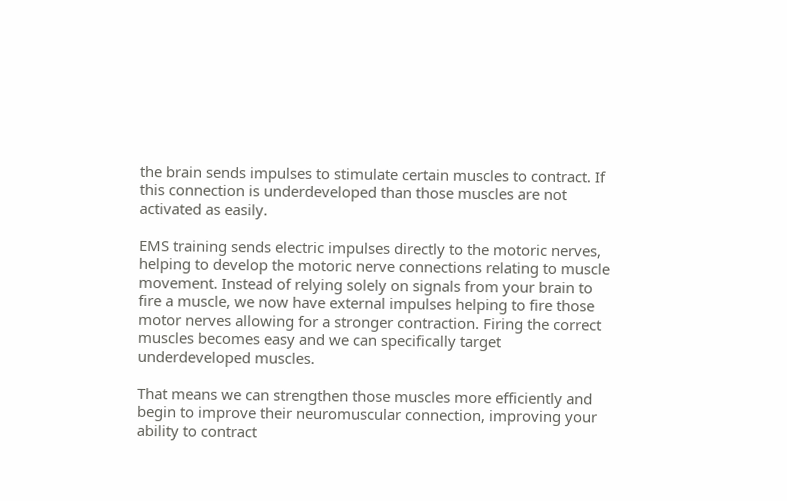the brain sends impulses to stimulate certain muscles to contract. If this connection is underdeveloped than those muscles are not activated as easily.

EMS training sends electric impulses directly to the motoric nerves, helping to develop the motoric nerve connections relating to muscle movement. Instead of relying solely on signals from your brain to fire a muscle, we now have external impulses helping to fire those motor nerves allowing for a stronger contraction. Firing the correct muscles becomes easy and we can specifically target underdeveloped muscles.

That means we can strengthen those muscles more efficiently and begin to improve their neuromuscular connection, improving your ability to contract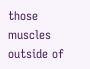those muscles outside of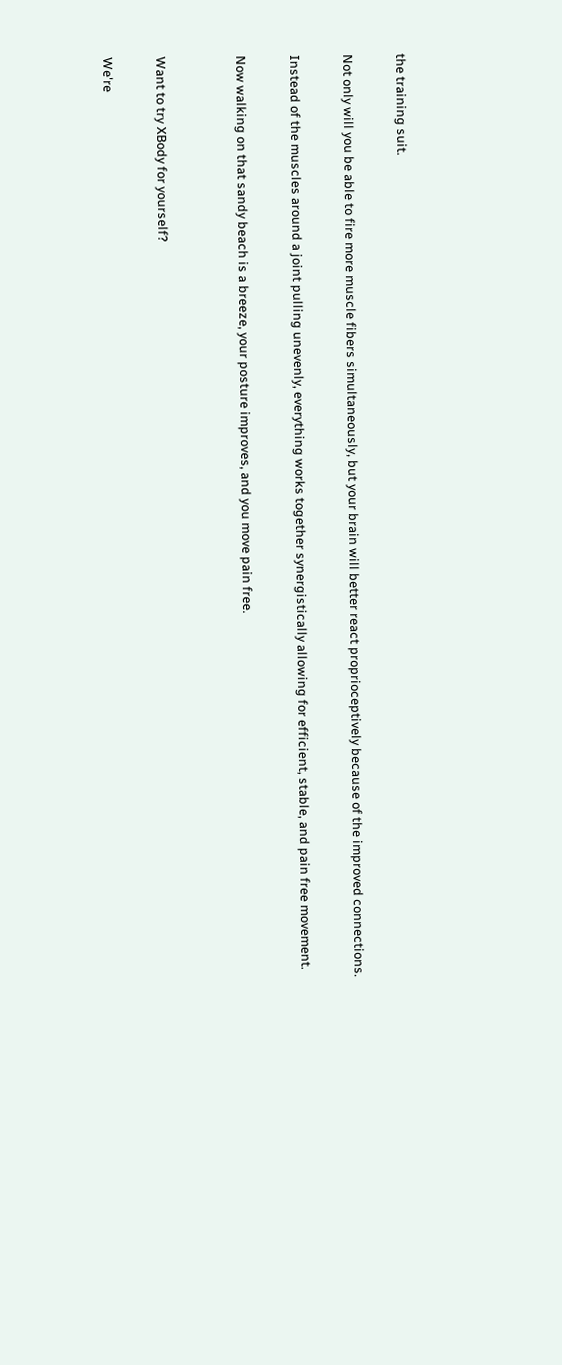the training suit.

Not only will you be able to fire more muscle fibers simultaneously, but your brain will better react proprioceptively because of the improved connections.

Instead of the muscles around a joint pulling unevenly, everything works together synergistically allowing for efficient, stable, and pain free movement.

Now walking on that sandy beach is a breeze, your posture improves, and you move pain free.


Want to try XBody for yourself?

We're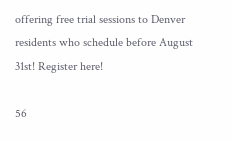offering free trial sessions to Denver residents who schedule before August 31st! Register here!

56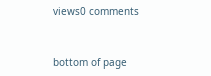views0 comments


bottom of page